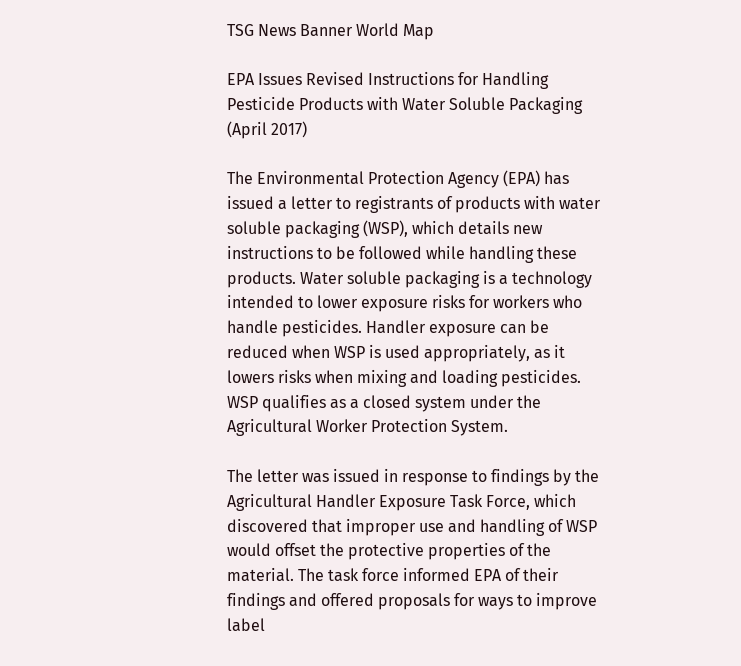TSG News Banner World Map

EPA Issues Revised Instructions for Handling Pesticide Products with Water Soluble Packaging (April 2017)

The Environmental Protection Agency (EPA) has issued a letter to registrants of products with water soluble packaging (WSP), which details new instructions to be followed while handling these products. Water soluble packaging is a technology intended to lower exposure risks for workers who handle pesticides. Handler exposure can be reduced when WSP is used appropriately, as it lowers risks when mixing and loading pesticides. WSP qualifies as a closed system under the Agricultural Worker Protection System.

The letter was issued in response to findings by the Agricultural Handler Exposure Task Force, which discovered that improper use and handling of WSP would offset the protective properties of the material. The task force informed EPA of their findings and offered proposals for ways to improve label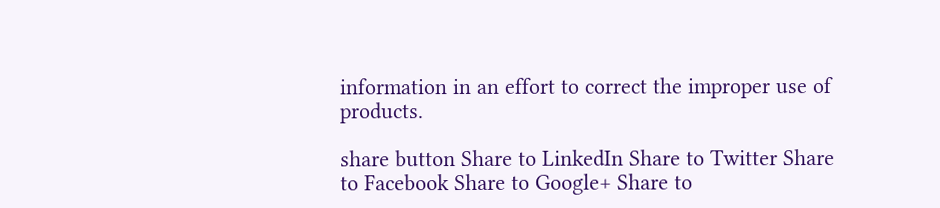information in an effort to correct the improper use of products.

share button Share to LinkedIn Share to Twitter Share to Facebook Share to Google+ Share to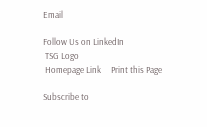Email

Follow Us on LinkedIn
 TSG Logo
 Homepage Link     Print this Page

Subscribe to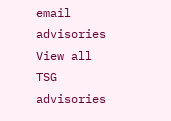email advisories View all TSG advisories